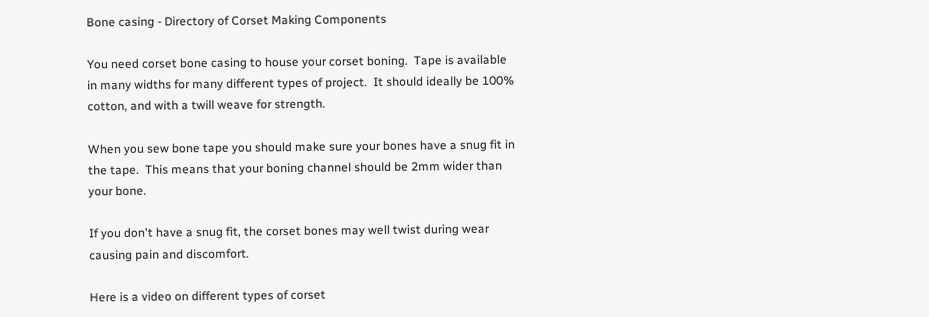Bone casing - Directory of Corset Making Components

You need corset bone casing to house your corset boning.  Tape is available in many widths for many different types of project.  It should ideally be 100% cotton, and with a twill weave for strength.

When you sew bone tape you should make sure your bones have a snug fit in the tape.  This means that your boning channel should be 2mm wider than your bone.

If you don't have a snug fit, the corset bones may well twist during wear causing pain and discomfort.

Here is a video on different types of corset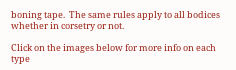boning tape.  The same rules apply to all bodices whether in corsetry or not.

Click on the images below for more info on each type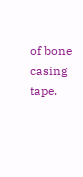of bone casing tape.